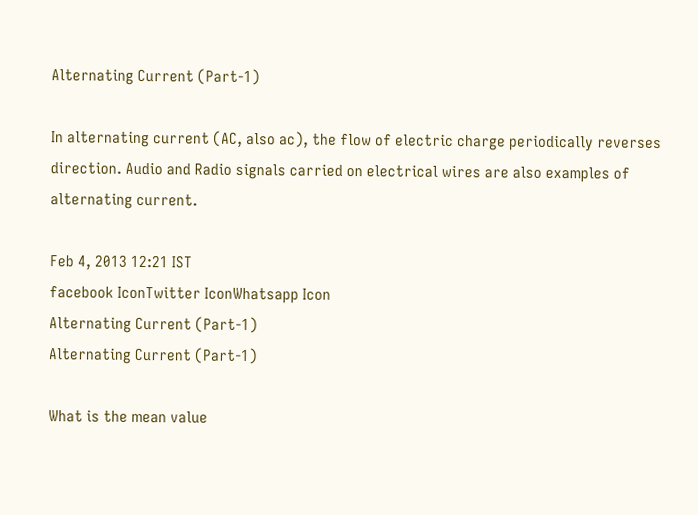Alternating Current (Part-1)

In alternating current (AC, also ac), the flow of electric charge periodically reverses direction. Audio and Radio signals carried on electrical wires are also examples of alternating current.

Feb 4, 2013 12:21 IST
facebook IconTwitter IconWhatsapp Icon
Alternating Current (Part-1)
Alternating Current (Part-1)

What is the mean value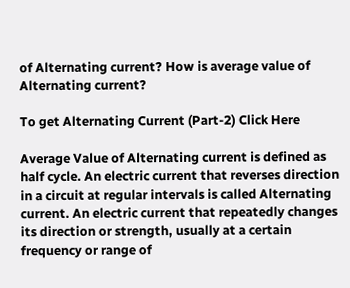of Alternating current? How is average value of Alternating current?

To get Alternating Current (Part-2) Click Here

Average Value of Alternating current is defined as half cycle. An electric current that reverses direction in a circuit at regular intervals is called Alternating current. An electric current that repeatedly changes its direction or strength, usually at a certain frequency or range of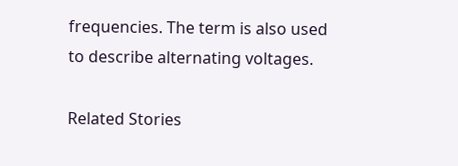frequencies. The term is also used to describe alternating voltages.

Related Stories